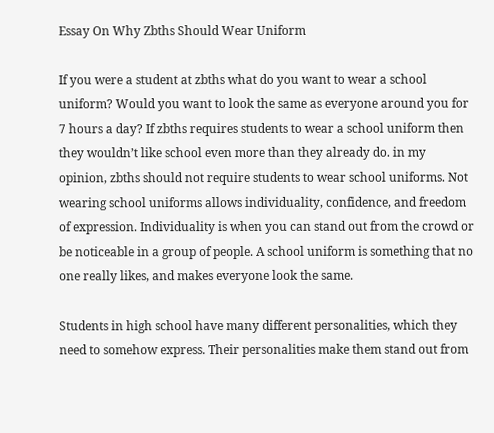Essay On Why Zbths Should Wear Uniform

If you were a student at zbths what do you want to wear a school uniform? Would you want to look the same as everyone around you for 7 hours a day? If zbths requires students to wear a school uniform then they wouldn’t like school even more than they already do. in my opinion, zbths should not require students to wear school uniforms. Not wearing school uniforms allows individuality, confidence, and freedom of expression. Individuality is when you can stand out from the crowd or be noticeable in a group of people. A school uniform is something that no one really likes, and makes everyone look the same.

Students in high school have many different personalities, which they need to somehow express. Their personalities make them stand out from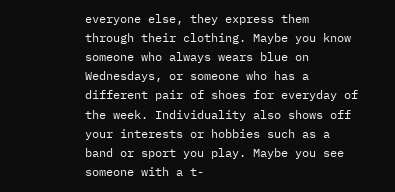everyone else, they express them through their clothing. Maybe you know someone who always wears blue on Wednesdays, or someone who has a different pair of shoes for everyday of the week. Individuality also shows off your interests or hobbies such as a band or sport you play. Maybe you see someone with a t-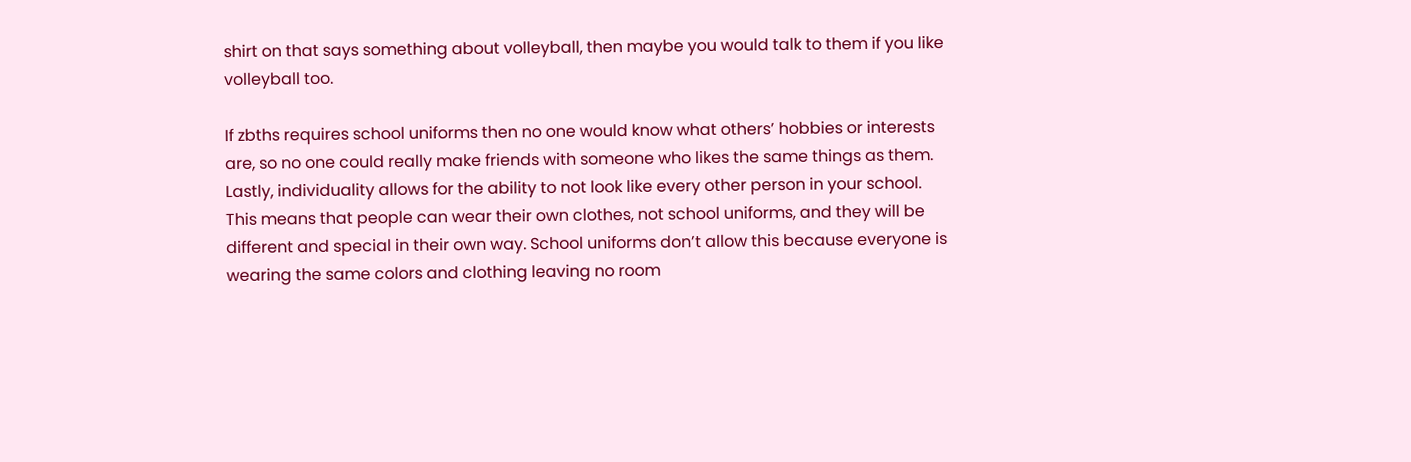shirt on that says something about volleyball, then maybe you would talk to them if you like volleyball too.

If zbths requires school uniforms then no one would know what others’ hobbies or interests are, so no one could really make friends with someone who likes the same things as them. Lastly, individuality allows for the ability to not look like every other person in your school. This means that people can wear their own clothes, not school uniforms, and they will be different and special in their own way. School uniforms don’t allow this because everyone is wearing the same colors and clothing leaving no room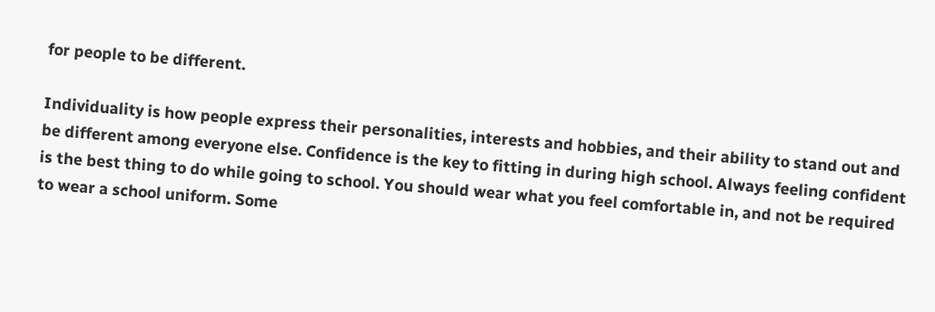for people to be different.

Individuality is how people express their personalities, interests and hobbies, and their ability to stand out and be different among everyone else. Confidence is the key to fitting in during high school. Always feeling confident is the best thing to do while going to school. You should wear what you feel comfortable in, and not be required to wear a school uniform. Some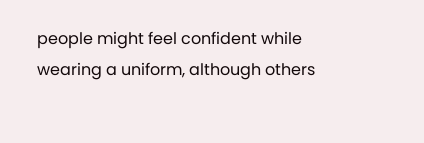people might feel confident while wearing a uniform, although others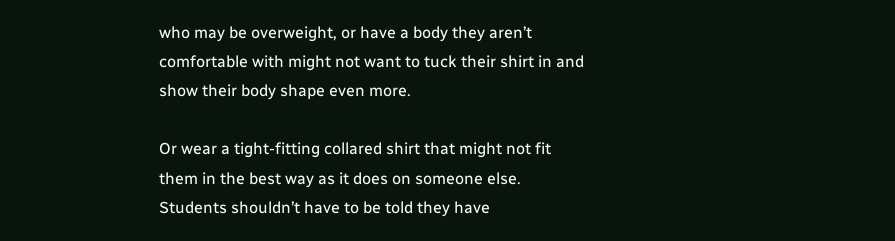who may be overweight, or have a body they aren’t comfortable with might not want to tuck their shirt in and show their body shape even more.

Or wear a tight-fitting collared shirt that might not fit them in the best way as it does on someone else. Students shouldn’t have to be told they have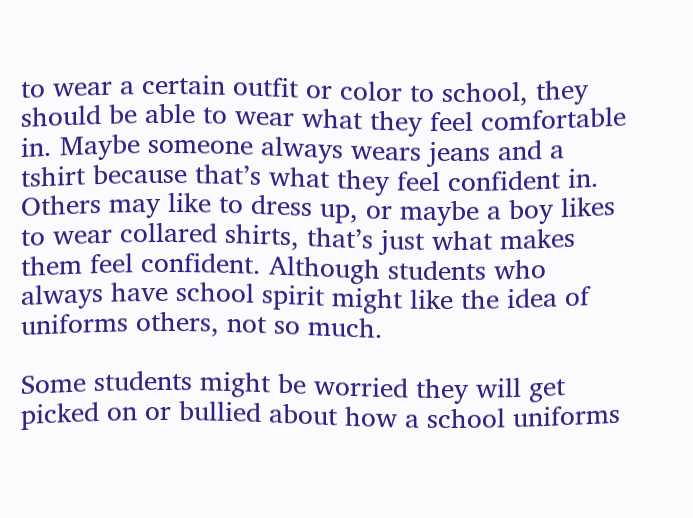to wear a certain outfit or color to school, they should be able to wear what they feel comfortable in. Maybe someone always wears jeans and a tshirt because that’s what they feel confident in. Others may like to dress up, or maybe a boy likes to wear collared shirts, that’s just what makes them feel confident. Although students who always have school spirit might like the idea of uniforms others, not so much.

Some students might be worried they will get picked on or bullied about how a school uniforms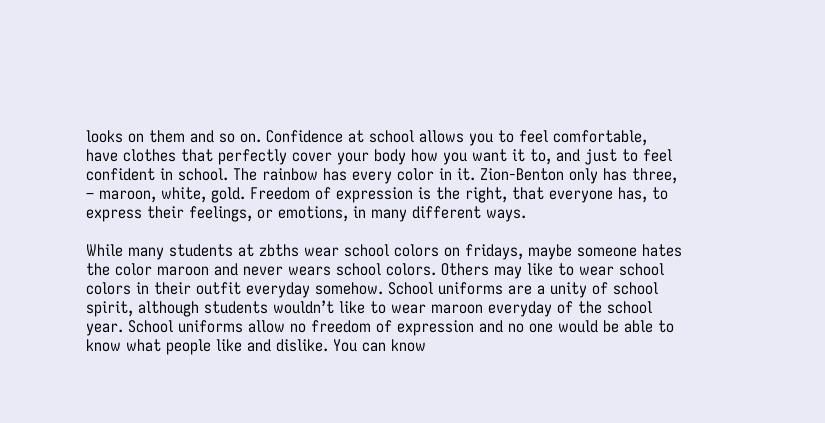looks on them and so on. Confidence at school allows you to feel comfortable, have clothes that perfectly cover your body how you want it to, and just to feel confident in school. The rainbow has every color in it. Zion-Benton only has three, – maroon, white, gold. Freedom of expression is the right, that everyone has, to express their feelings, or emotions, in many different ways.

While many students at zbths wear school colors on fridays, maybe someone hates the color maroon and never wears school colors. Others may like to wear school colors in their outfit everyday somehow. School uniforms are a unity of school spirit, although students wouldn’t like to wear maroon everyday of the school year. School uniforms allow no freedom of expression and no one would be able to know what people like and dislike. You can know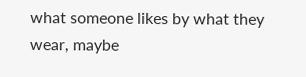what someone likes by what they wear, maybe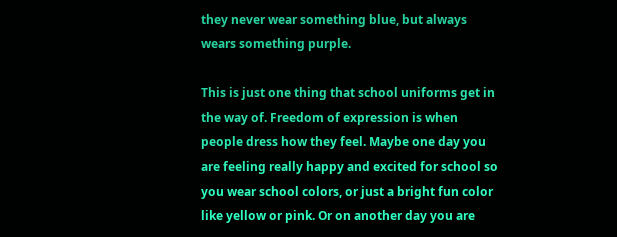they never wear something blue, but always wears something purple.

This is just one thing that school uniforms get in the way of. Freedom of expression is when people dress how they feel. Maybe one day you are feeling really happy and excited for school so you wear school colors, or just a bright fun color like yellow or pink. Or on another day you are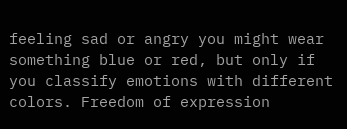feeling sad or angry you might wear something blue or red, but only if you classify emotions with different colors. Freedom of expression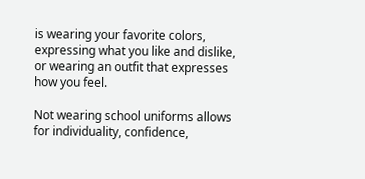is wearing your favorite colors, expressing what you like and dislike, or wearing an outfit that expresses how you feel.

Not wearing school uniforms allows for individuality, confidence,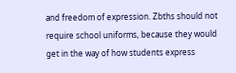and freedom of expression. Zbths should not require school uniforms, because they would get in the way of how students express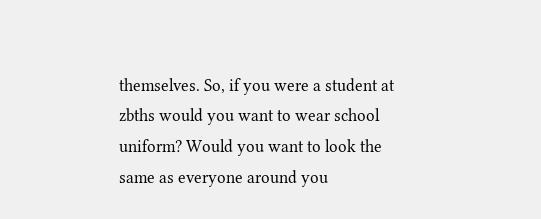themselves. So, if you were a student at zbths would you want to wear school uniform? Would you want to look the same as everyone around you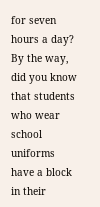for seven hours a day? By the way, did you know that students who wear school uniforms have a block in their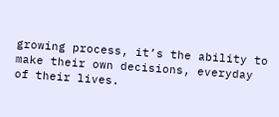growing process, it’s the ability to make their own decisions, everyday of their lives.